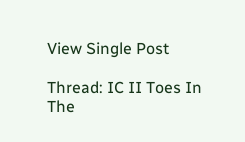View Single Post

Thread: IC II Toes In The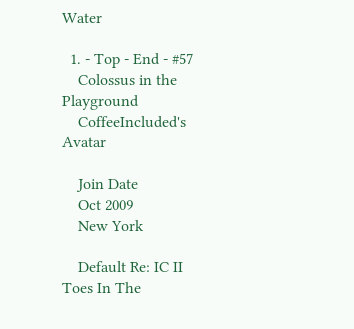Water

  1. - Top - End - #57
    Colossus in the Playground
    CoffeeIncluded's Avatar

    Join Date
    Oct 2009
    New York

    Default Re: IC II Toes In The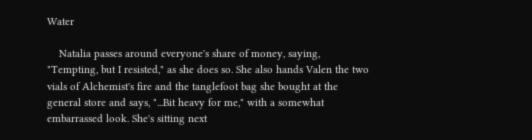Water

    Natalia passes around everyone's share of money, saying, "Tempting, but I resisted," as she does so. She also hands Valen the two vials of Alchemist's fire and the tanglefoot bag she bought at the general store and says, "...Bit heavy for me," with a somewhat embarrassed look. She's sitting next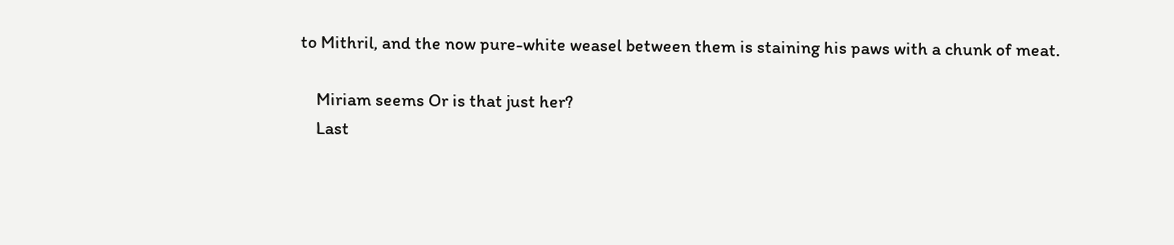to Mithril, and the now pure-white weasel between them is staining his paws with a chunk of meat.

    Miriam seems Or is that just her?
    Last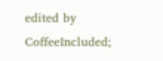edited by CoffeeIncluded;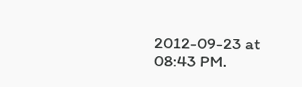2012-09-23 at 08:43 PM.